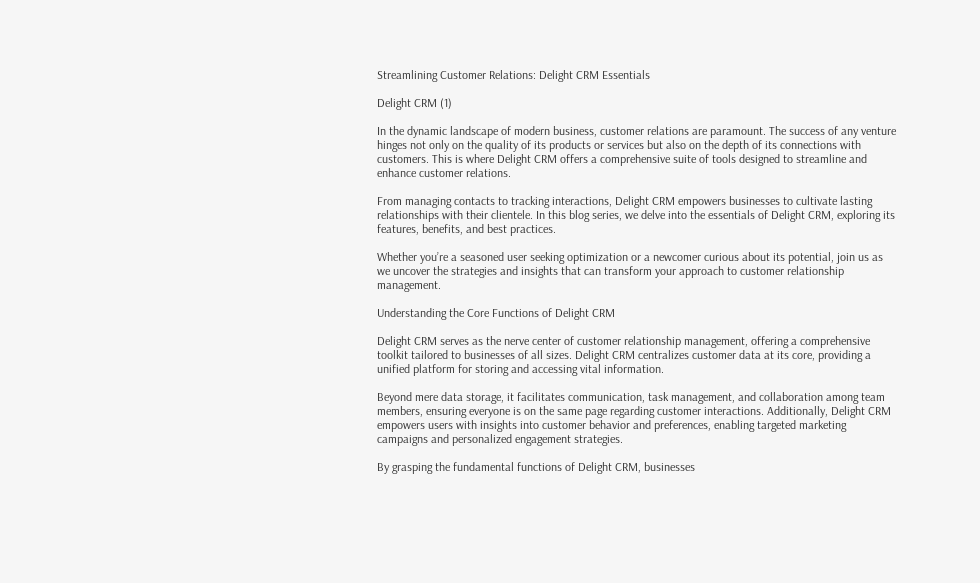Streamlining Customer Relations: Delight CRM Essentials

Delight CRM (1)

In the dynamic landscape of modern business, customer relations are paramount. The success of any venture hinges not only on the quality of its products or services but also on the depth of its connections with customers. This is where Delight CRM offers a comprehensive suite of tools designed to streamline and enhance customer relations.

From managing contacts to tracking interactions, Delight CRM empowers businesses to cultivate lasting relationships with their clientele. In this blog series, we delve into the essentials of Delight CRM, exploring its features, benefits, and best practices.

Whether you’re a seasoned user seeking optimization or a newcomer curious about its potential, join us as we uncover the strategies and insights that can transform your approach to customer relationship management.

Understanding the Core Functions of Delight CRM

Delight CRM serves as the nerve center of customer relationship management, offering a comprehensive toolkit tailored to businesses of all sizes. Delight CRM centralizes customer data at its core, providing a unified platform for storing and accessing vital information.

Beyond mere data storage, it facilitates communication, task management, and collaboration among team members, ensuring everyone is on the same page regarding customer interactions. Additionally, Delight CRM empowers users with insights into customer behavior and preferences, enabling targeted marketing campaigns and personalized engagement strategies.

By grasping the fundamental functions of Delight CRM, businesses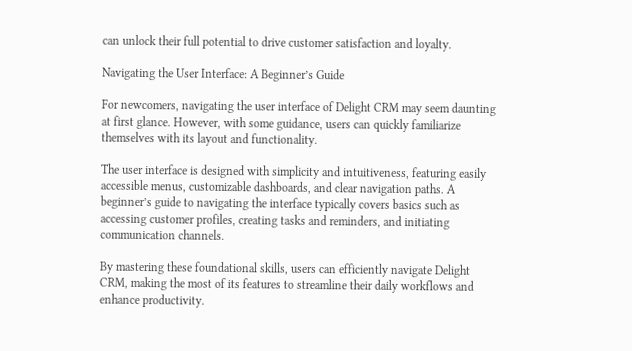can unlock their full potential to drive customer satisfaction and loyalty.

Navigating the User Interface: A Beginner’s Guide

For newcomers, navigating the user interface of Delight CRM may seem daunting at first glance. However, with some guidance, users can quickly familiarize themselves with its layout and functionality.

The user interface is designed with simplicity and intuitiveness, featuring easily accessible menus, customizable dashboards, and clear navigation paths. A beginner’s guide to navigating the interface typically covers basics such as accessing customer profiles, creating tasks and reminders, and initiating communication channels.

By mastering these foundational skills, users can efficiently navigate Delight CRM, making the most of its features to streamline their daily workflows and enhance productivity.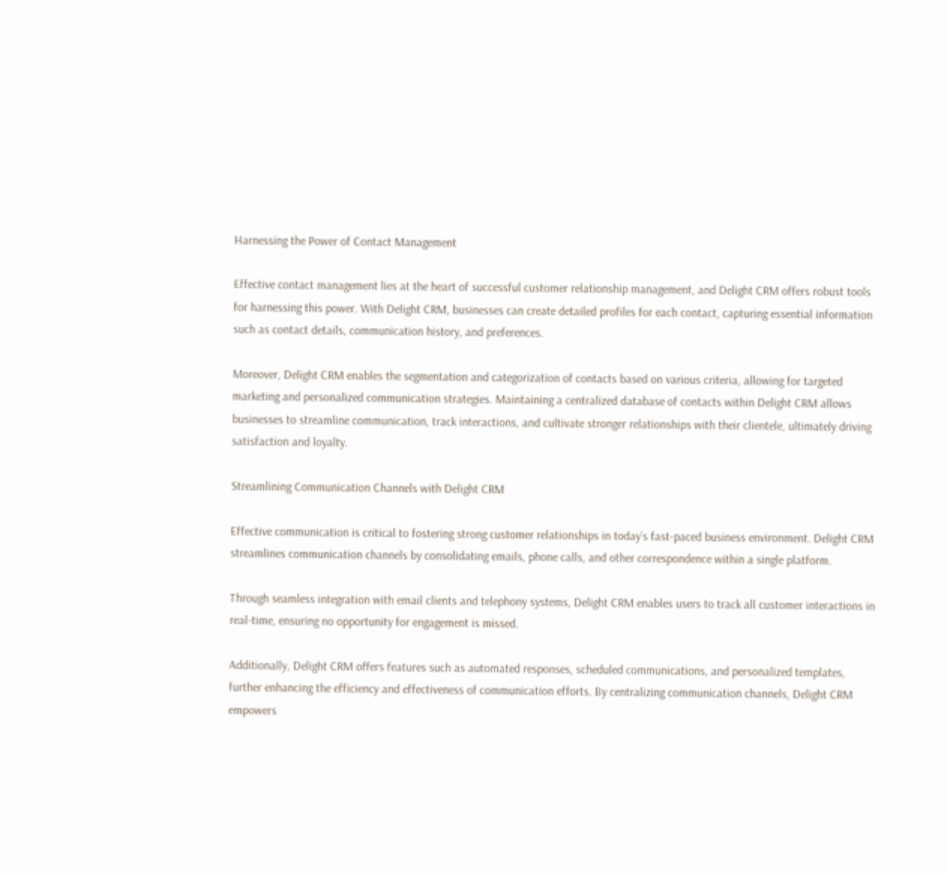Harnessing the Power of Contact Management

Effective contact management lies at the heart of successful customer relationship management, and Delight CRM offers robust tools for harnessing this power. With Delight CRM, businesses can create detailed profiles for each contact, capturing essential information such as contact details, communication history, and preferences.

Moreover, Delight CRM enables the segmentation and categorization of contacts based on various criteria, allowing for targeted marketing and personalized communication strategies. Maintaining a centralized database of contacts within Delight CRM allows businesses to streamline communication, track interactions, and cultivate stronger relationships with their clientele, ultimately driving satisfaction and loyalty.

Streamlining Communication Channels with Delight CRM

Effective communication is critical to fostering strong customer relationships in today’s fast-paced business environment. Delight CRM streamlines communication channels by consolidating emails, phone calls, and other correspondence within a single platform.

Through seamless integration with email clients and telephony systems, Delight CRM enables users to track all customer interactions in real-time, ensuring no opportunity for engagement is missed.

Additionally, Delight CRM offers features such as automated responses, scheduled communications, and personalized templates, further enhancing the efficiency and effectiveness of communication efforts. By centralizing communication channels, Delight CRM empowers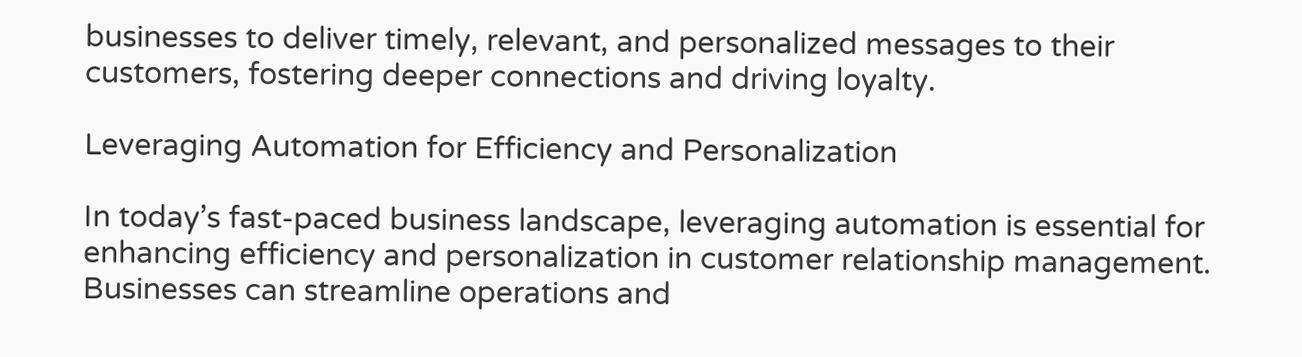businesses to deliver timely, relevant, and personalized messages to their customers, fostering deeper connections and driving loyalty.

Leveraging Automation for Efficiency and Personalization

In today’s fast-paced business landscape, leveraging automation is essential for enhancing efficiency and personalization in customer relationship management. Businesses can streamline operations and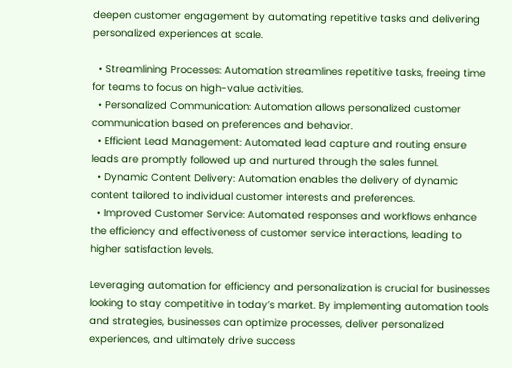deepen customer engagement by automating repetitive tasks and delivering personalized experiences at scale.

  • Streamlining Processes: Automation streamlines repetitive tasks, freeing time for teams to focus on high-value activities.
  • Personalized Communication: Automation allows personalized customer communication based on preferences and behavior.
  • Efficient Lead Management: Automated lead capture and routing ensure leads are promptly followed up and nurtured through the sales funnel.
  • Dynamic Content Delivery: Automation enables the delivery of dynamic content tailored to individual customer interests and preferences.
  • Improved Customer Service: Automated responses and workflows enhance the efficiency and effectiveness of customer service interactions, leading to higher satisfaction levels.

Leveraging automation for efficiency and personalization is crucial for businesses looking to stay competitive in today’s market. By implementing automation tools and strategies, businesses can optimize processes, deliver personalized experiences, and ultimately drive success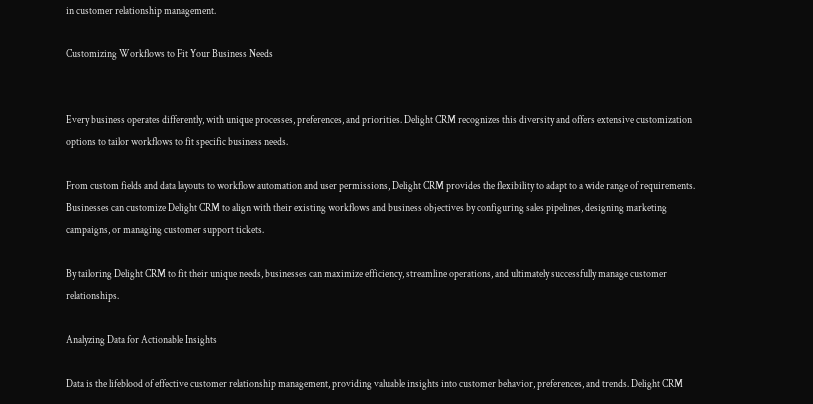in customer relationship management.

Customizing Workflows to Fit Your Business Needs


Every business operates differently, with unique processes, preferences, and priorities. Delight CRM recognizes this diversity and offers extensive customization options to tailor workflows to fit specific business needs.

From custom fields and data layouts to workflow automation and user permissions, Delight CRM provides the flexibility to adapt to a wide range of requirements. Businesses can customize Delight CRM to align with their existing workflows and business objectives by configuring sales pipelines, designing marketing campaigns, or managing customer support tickets.

By tailoring Delight CRM to fit their unique needs, businesses can maximize efficiency, streamline operations, and ultimately successfully manage customer relationships.

Analyzing Data for Actionable Insights

Data is the lifeblood of effective customer relationship management, providing valuable insights into customer behavior, preferences, and trends. Delight CRM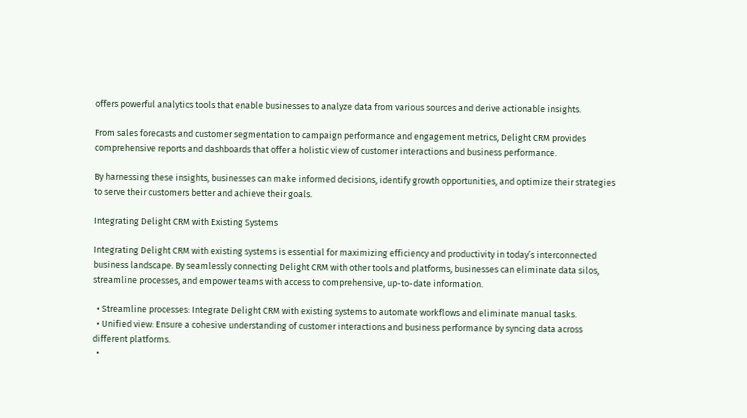offers powerful analytics tools that enable businesses to analyze data from various sources and derive actionable insights.

From sales forecasts and customer segmentation to campaign performance and engagement metrics, Delight CRM provides comprehensive reports and dashboards that offer a holistic view of customer interactions and business performance.

By harnessing these insights, businesses can make informed decisions, identify growth opportunities, and optimize their strategies to serve their customers better and achieve their goals.

Integrating Delight CRM with Existing Systems

Integrating Delight CRM with existing systems is essential for maximizing efficiency and productivity in today’s interconnected business landscape. By seamlessly connecting Delight CRM with other tools and platforms, businesses can eliminate data silos, streamline processes, and empower teams with access to comprehensive, up-to-date information.

  • Streamline processes: Integrate Delight CRM with existing systems to automate workflows and eliminate manual tasks.
  • Unified view: Ensure a cohesive understanding of customer interactions and business performance by syncing data across different platforms.
  •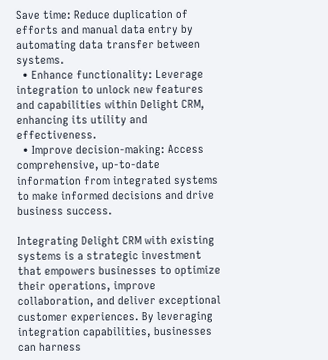Save time: Reduce duplication of efforts and manual data entry by automating data transfer between systems.
  • Enhance functionality: Leverage integration to unlock new features and capabilities within Delight CRM, enhancing its utility and effectiveness.
  • Improve decision-making: Access comprehensive, up-to-date information from integrated systems to make informed decisions and drive business success.

Integrating Delight CRM with existing systems is a strategic investment that empowers businesses to optimize their operations, improve collaboration, and deliver exceptional customer experiences. By leveraging integration capabilities, businesses can harness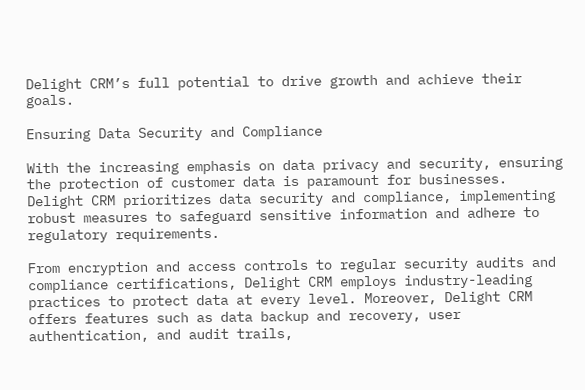Delight CRM’s full potential to drive growth and achieve their goals.

Ensuring Data Security and Compliance

With the increasing emphasis on data privacy and security, ensuring the protection of customer data is paramount for businesses. Delight CRM prioritizes data security and compliance, implementing robust measures to safeguard sensitive information and adhere to regulatory requirements.

From encryption and access controls to regular security audits and compliance certifications, Delight CRM employs industry-leading practices to protect data at every level. Moreover, Delight CRM offers features such as data backup and recovery, user authentication, and audit trails,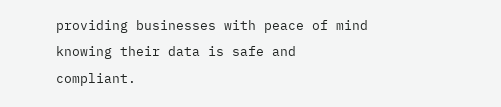providing businesses with peace of mind knowing their data is safe and compliant.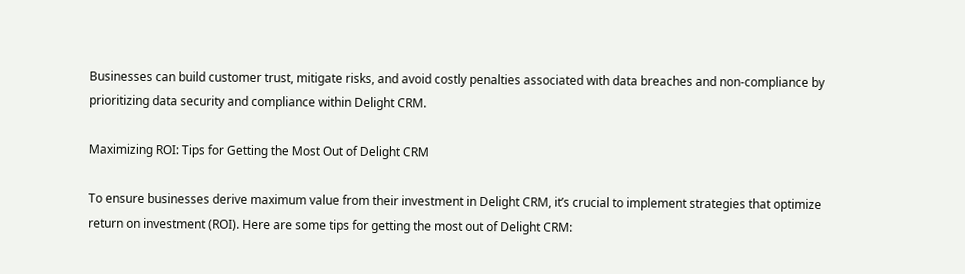Businesses can build customer trust, mitigate risks, and avoid costly penalties associated with data breaches and non-compliance by prioritizing data security and compliance within Delight CRM.

Maximizing ROI: Tips for Getting the Most Out of Delight CRM

To ensure businesses derive maximum value from their investment in Delight CRM, it’s crucial to implement strategies that optimize return on investment (ROI). Here are some tips for getting the most out of Delight CRM: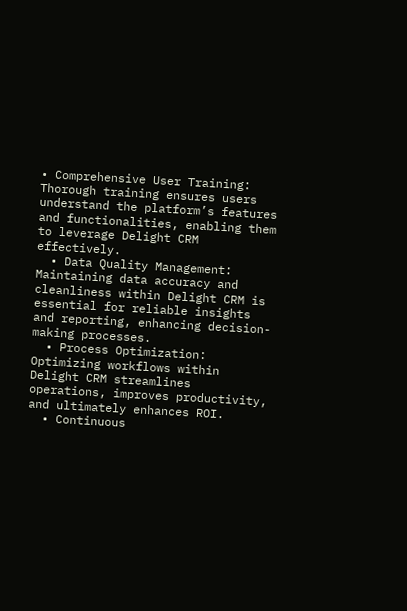• Comprehensive User Training: Thorough training ensures users understand the platform’s features and functionalities, enabling them to leverage Delight CRM effectively.
  • Data Quality Management: Maintaining data accuracy and cleanliness within Delight CRM is essential for reliable insights and reporting, enhancing decision-making processes.
  • Process Optimization: Optimizing workflows within Delight CRM streamlines operations, improves productivity, and ultimately enhances ROI.
  • Continuous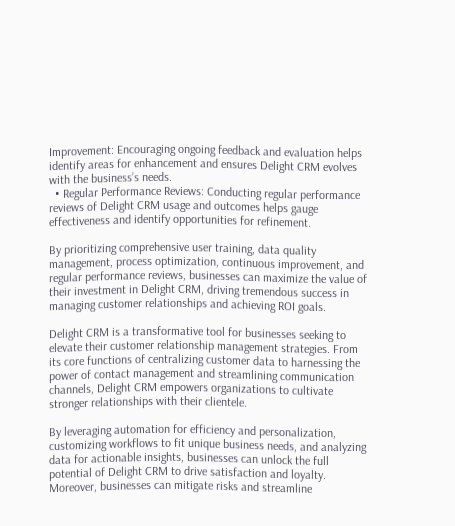Improvement: Encouraging ongoing feedback and evaluation helps identify areas for enhancement and ensures Delight CRM evolves with the business’s needs.
  • Regular Performance Reviews: Conducting regular performance reviews of Delight CRM usage and outcomes helps gauge effectiveness and identify opportunities for refinement.

By prioritizing comprehensive user training, data quality management, process optimization, continuous improvement, and regular performance reviews, businesses can maximize the value of their investment in Delight CRM, driving tremendous success in managing customer relationships and achieving ROI goals.

Delight CRM is a transformative tool for businesses seeking to elevate their customer relationship management strategies. From its core functions of centralizing customer data to harnessing the power of contact management and streamlining communication channels, Delight CRM empowers organizations to cultivate stronger relationships with their clientele.

By leveraging automation for efficiency and personalization, customizing workflows to fit unique business needs, and analyzing data for actionable insights, businesses can unlock the full potential of Delight CRM to drive satisfaction and loyalty. Moreover, businesses can mitigate risks and streamline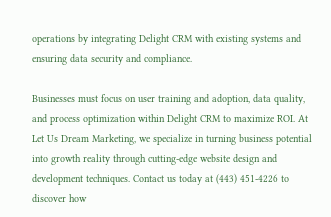operations by integrating Delight CRM with existing systems and ensuring data security and compliance.

Businesses must focus on user training and adoption, data quality, and process optimization within Delight CRM to maximize ROI. At Let Us Dream Marketing, we specialize in turning business potential into growth reality through cutting-edge website design and development techniques. Contact us today at (443) 451-4226 to discover how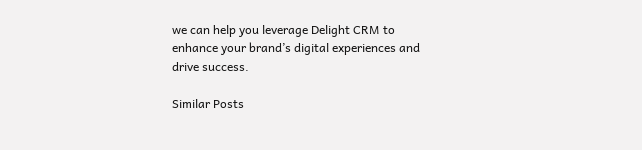we can help you leverage Delight CRM to enhance your brand’s digital experiences and drive success.

Similar Posts